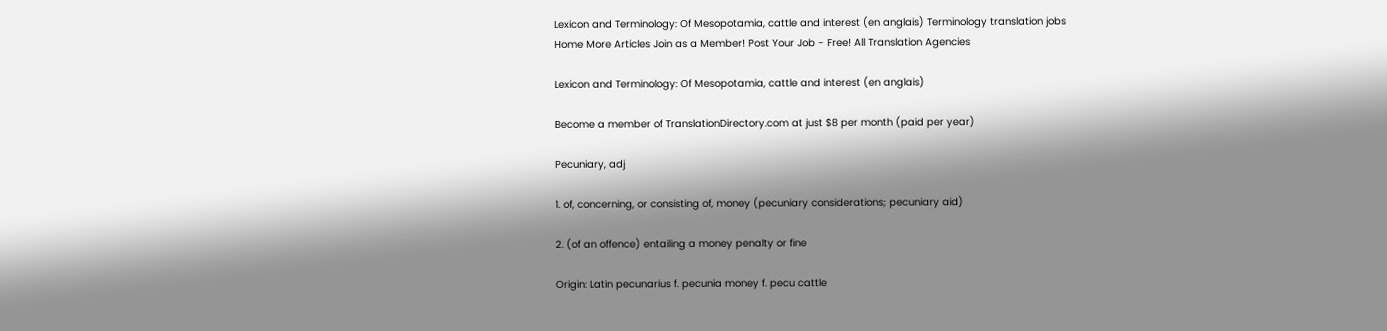Lexicon and Terminology: Of Mesopotamia, cattle and interest (en anglais) Terminology translation jobs
Home More Articles Join as a Member! Post Your Job - Free! All Translation Agencies

Lexicon and Terminology: Of Mesopotamia, cattle and interest (en anglais)

Become a member of TranslationDirectory.com at just $8 per month (paid per year)

Pecuniary, adj

1. of, concerning, or consisting of, money (pecuniary considerations; pecuniary aid)

2. (of an offence) entailing a money penalty or fine

Origin: Latin pecunarius f. pecunia money f. pecu cattle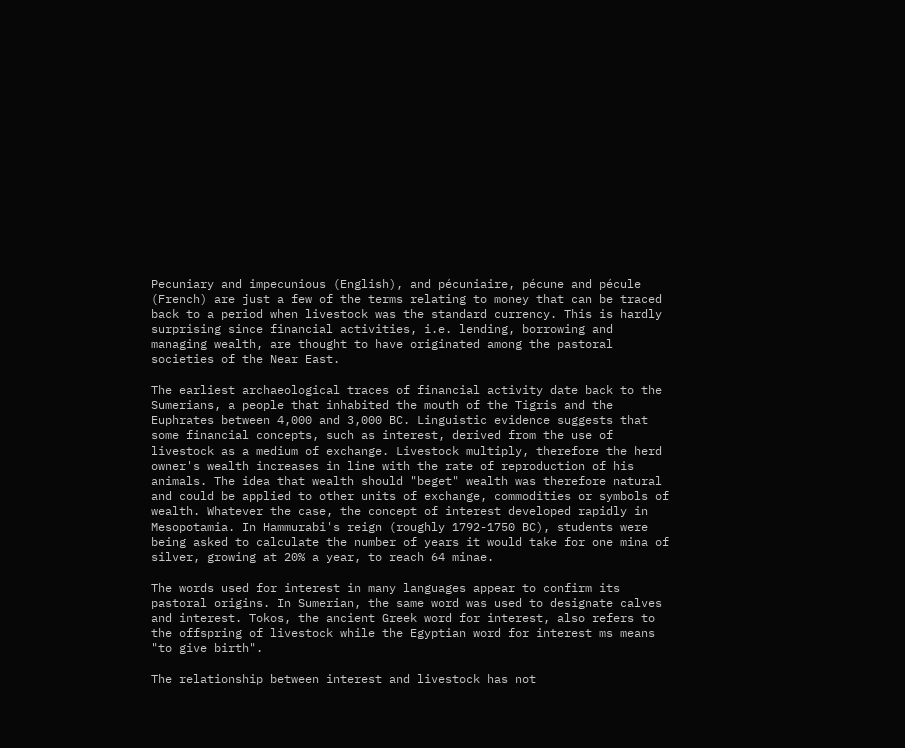Pecuniary and impecunious (English), and pécuniaire, pécune and pécule (French) are just a few of the terms relating to money that can be traced back to a period when livestock was the standard currency. This is hardly surprising since financial activities, i.e. lending, borrowing and managing wealth, are thought to have originated among the pastoral societies of the Near East.

The earliest archaeological traces of financial activity date back to the Sumerians, a people that inhabited the mouth of the Tigris and the Euphrates between 4,000 and 3,000 BC. Linguistic evidence suggests that some financial concepts, such as interest, derived from the use of livestock as a medium of exchange. Livestock multiply, therefore the herd owner's wealth increases in line with the rate of reproduction of his animals. The idea that wealth should "beget" wealth was therefore natural and could be applied to other units of exchange, commodities or symbols of wealth. Whatever the case, the concept of interest developed rapidly in Mesopotamia. In Hammurabi's reign (roughly 1792-1750 BC), students were being asked to calculate the number of years it would take for one mina of silver, growing at 20% a year, to reach 64 minae.

The words used for interest in many languages appear to confirm its pastoral origins. In Sumerian, the same word was used to designate calves and interest. Tokos, the ancient Greek word for interest, also refers to the offspring of livestock while the Egyptian word for interest ms means "to give birth".

The relationship between interest and livestock has not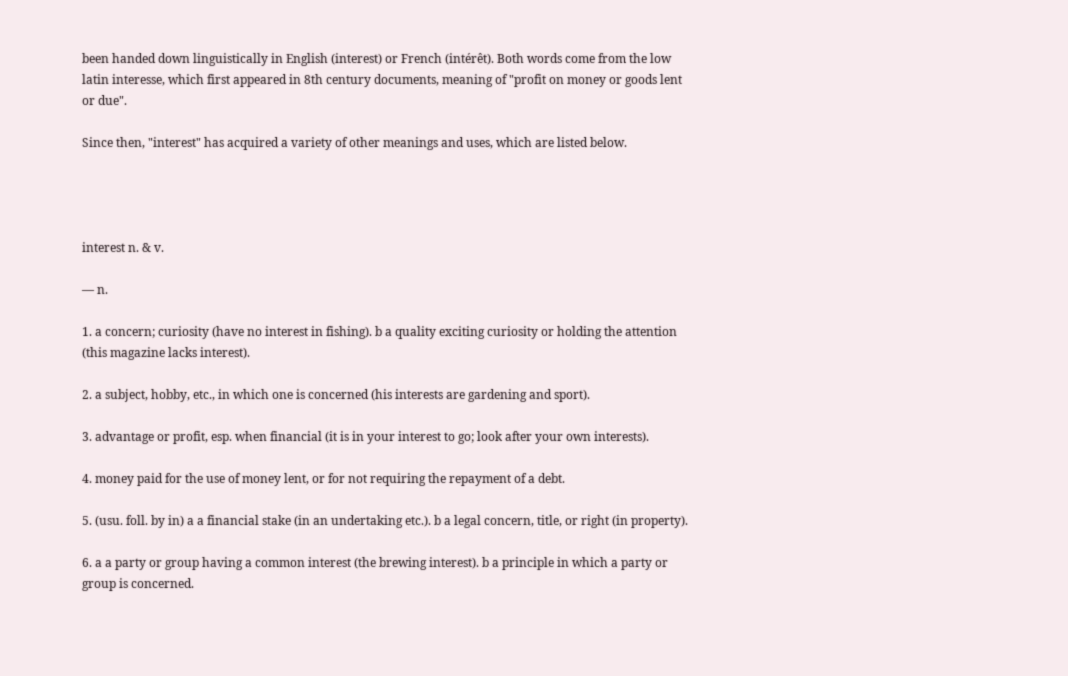been handed down linguistically in English (interest) or French (intérêt). Both words come from the low latin interesse, which first appeared in 8th century documents, meaning of "profit on money or goods lent or due".

Since then, "interest" has acquired a variety of other meanings and uses, which are listed below.




interest n. & v.

— n.

1. a concern; curiosity (have no interest in fishing). b a quality exciting curiosity or holding the attention (this magazine lacks interest).

2. a subject, hobby, etc., in which one is concerned (his interests are gardening and sport).

3. advantage or profit, esp. when financial (it is in your interest to go; look after your own interests).

4. money paid for the use of money lent, or for not requiring the repayment of a debt.

5. (usu. foll. by in) a a financial stake (in an undertaking etc.). b a legal concern, title, or right (in property).

6. a a party or group having a common interest (the brewing interest). b a principle in which a party or group is concerned.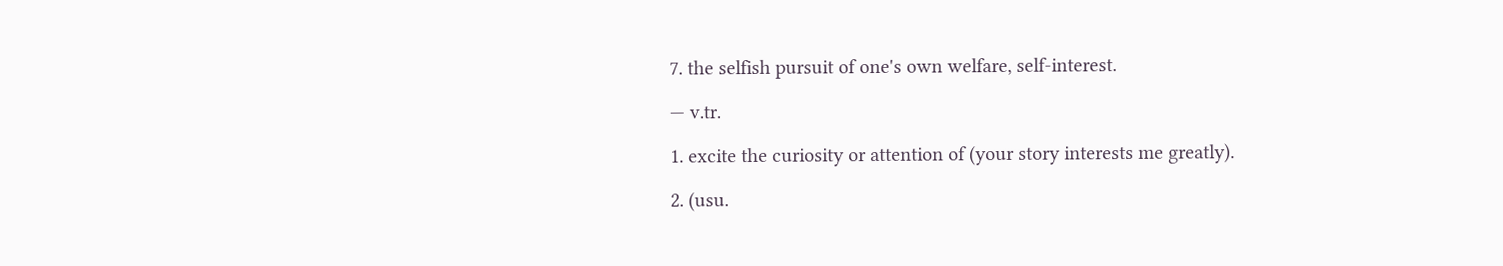7. the selfish pursuit of one's own welfare, self-interest.

— v.tr.

1. excite the curiosity or attention of (your story interests me greatly).

2. (usu.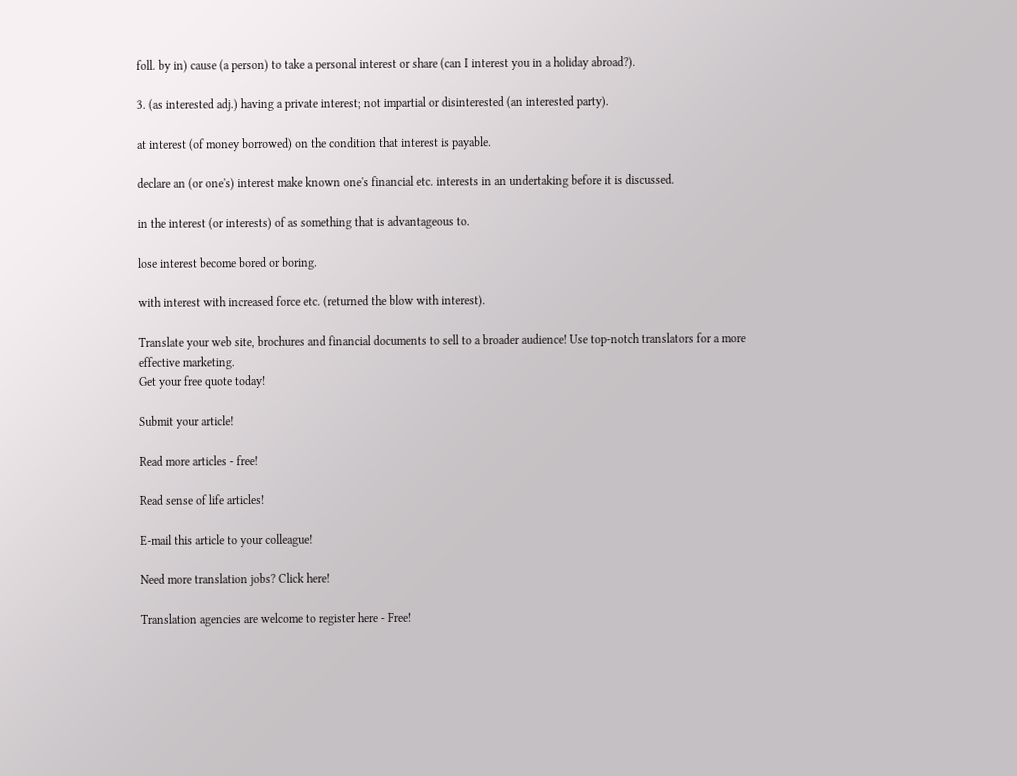foll. by in) cause (a person) to take a personal interest or share (can I interest you in a holiday abroad?).

3. (as interested adj.) having a private interest; not impartial or disinterested (an interested party).

at interest (of money borrowed) on the condition that interest is payable.

declare an (or one's) interest make known one's financial etc. interests in an undertaking before it is discussed.

in the interest (or interests) of as something that is advantageous to.

lose interest become bored or boring.

with interest with increased force etc. (returned the blow with interest).

Translate your web site, brochures and financial documents to sell to a broader audience! Use top-notch translators for a more effective marketing.
Get your free quote today!

Submit your article!

Read more articles - free!

Read sense of life articles!

E-mail this article to your colleague!

Need more translation jobs? Click here!

Translation agencies are welcome to register here - Free!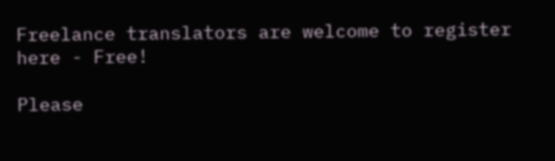Freelance translators are welcome to register here - Free!

Please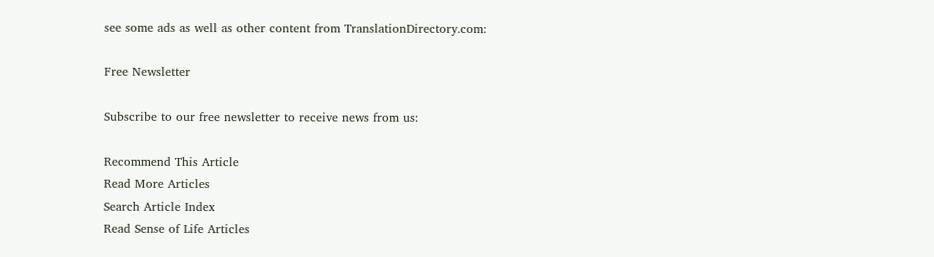see some ads as well as other content from TranslationDirectory.com:

Free Newsletter

Subscribe to our free newsletter to receive news from us:

Recommend This Article
Read More Articles
Search Article Index
Read Sense of Life Articles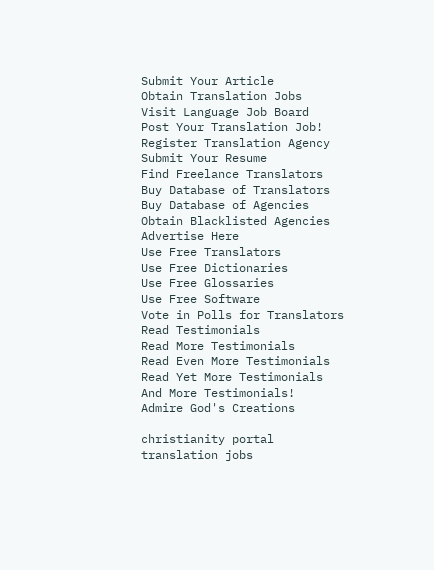Submit Your Article
Obtain Translation Jobs
Visit Language Job Board
Post Your Translation Job!
Register Translation Agency
Submit Your Resume
Find Freelance Translators
Buy Database of Translators
Buy Database of Agencies
Obtain Blacklisted Agencies
Advertise Here
Use Free Translators
Use Free Dictionaries
Use Free Glossaries
Use Free Software
Vote in Polls for Translators
Read Testimonials
Read More Testimonials
Read Even More Testimonials
Read Yet More Testimonials
And More Testimonials!
Admire God's Creations

christianity portal
translation jobs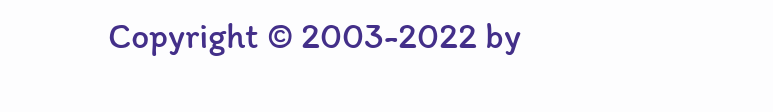Copyright © 2003-2022 by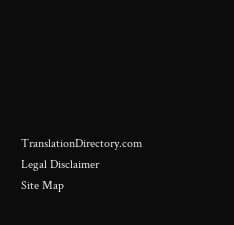TranslationDirectory.com
Legal Disclaimer
Site Map